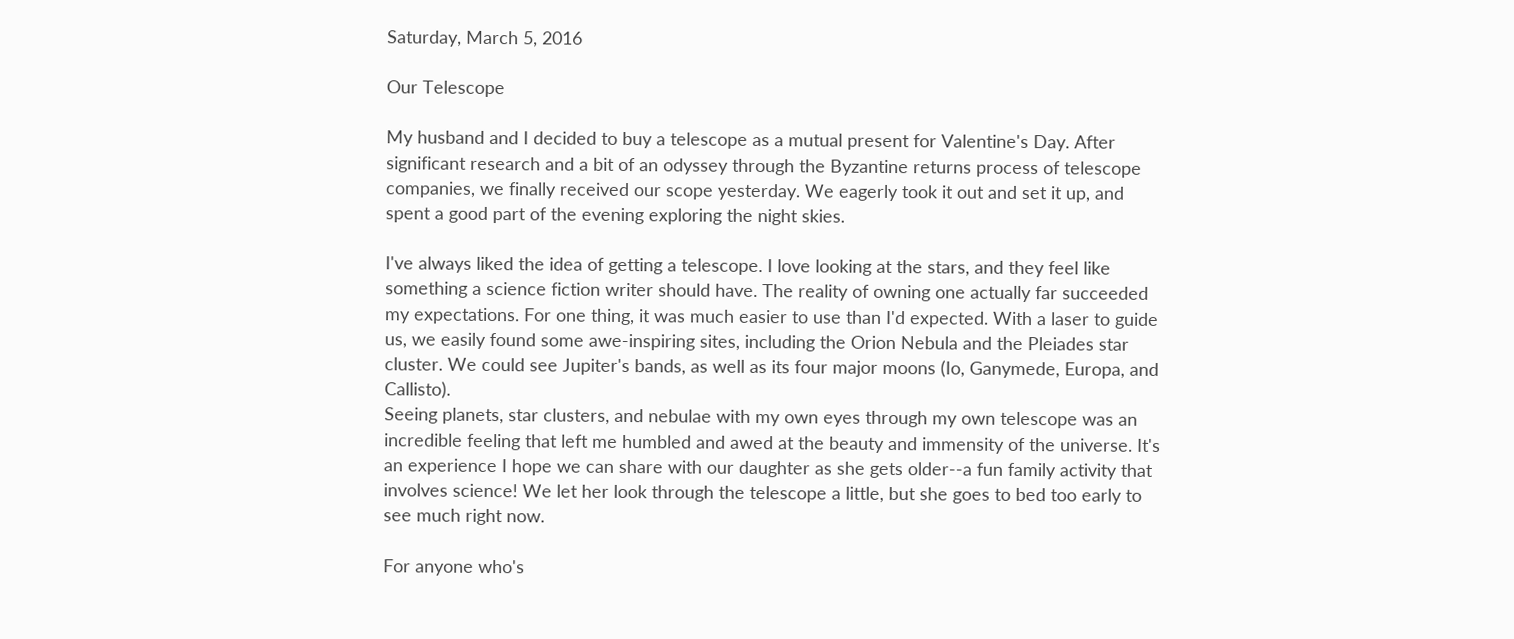Saturday, March 5, 2016

Our Telescope

My husband and I decided to buy a telescope as a mutual present for Valentine's Day. After significant research and a bit of an odyssey through the Byzantine returns process of telescope companies, we finally received our scope yesterday. We eagerly took it out and set it up, and spent a good part of the evening exploring the night skies.

I've always liked the idea of getting a telescope. I love looking at the stars, and they feel like something a science fiction writer should have. The reality of owning one actually far succeeded my expectations. For one thing, it was much easier to use than I'd expected. With a laser to guide us, we easily found some awe-inspiring sites, including the Orion Nebula and the Pleiades star cluster. We could see Jupiter's bands, as well as its four major moons (Io, Ganymede, Europa, and Callisto).
Seeing planets, star clusters, and nebulae with my own eyes through my own telescope was an incredible feeling that left me humbled and awed at the beauty and immensity of the universe. It's an experience I hope we can share with our daughter as she gets older--a fun family activity that involves science! We let her look through the telescope a little, but she goes to bed too early to see much right now.

For anyone who's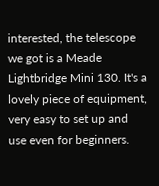interested, the telescope we got is a Meade Lightbridge Mini 130. It's a lovely piece of equipment, very easy to set up and use even for beginners.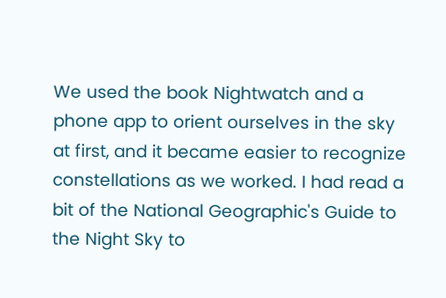We used the book Nightwatch and a phone app to orient ourselves in the sky at first, and it became easier to recognize constellations as we worked. I had read a bit of the National Geographic's Guide to the Night Sky to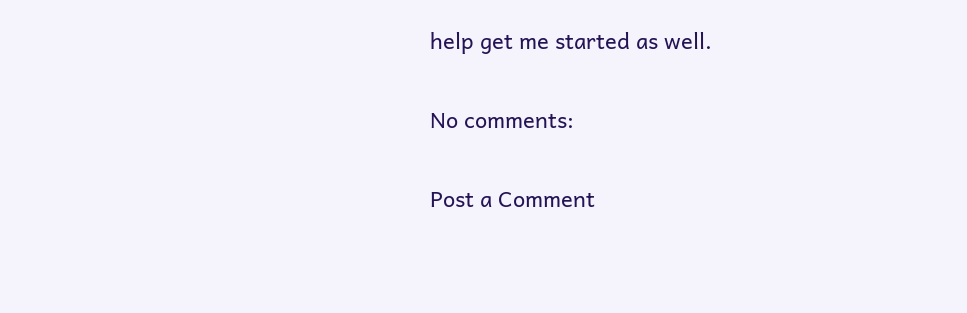help get me started as well.

No comments:

Post a Comment